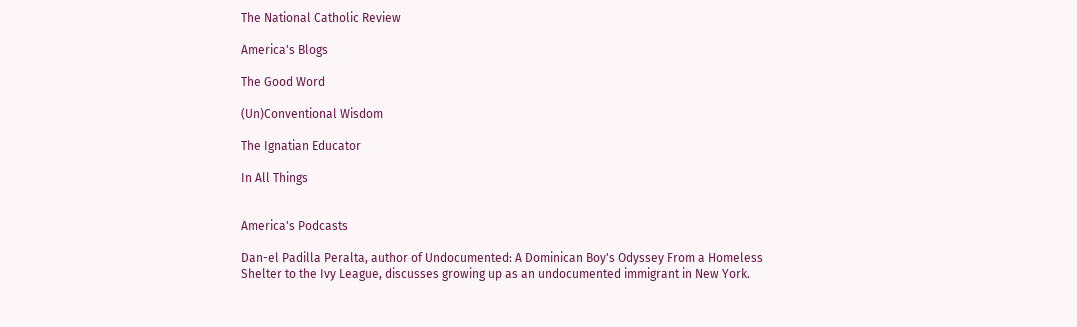The National Catholic Review

America's Blogs

The Good Word

(Un)Conventional Wisdom

The Ignatian Educator

In All Things


America's Podcasts

Dan-el Padilla Peralta, author of Undocumented: A Dominican Boy's Odyssey From a Homeless Shelter to the Ivy League, discusses growing up as an undocumented immigrant in New York.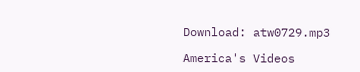Download: atw0729.mp3

America's Videos